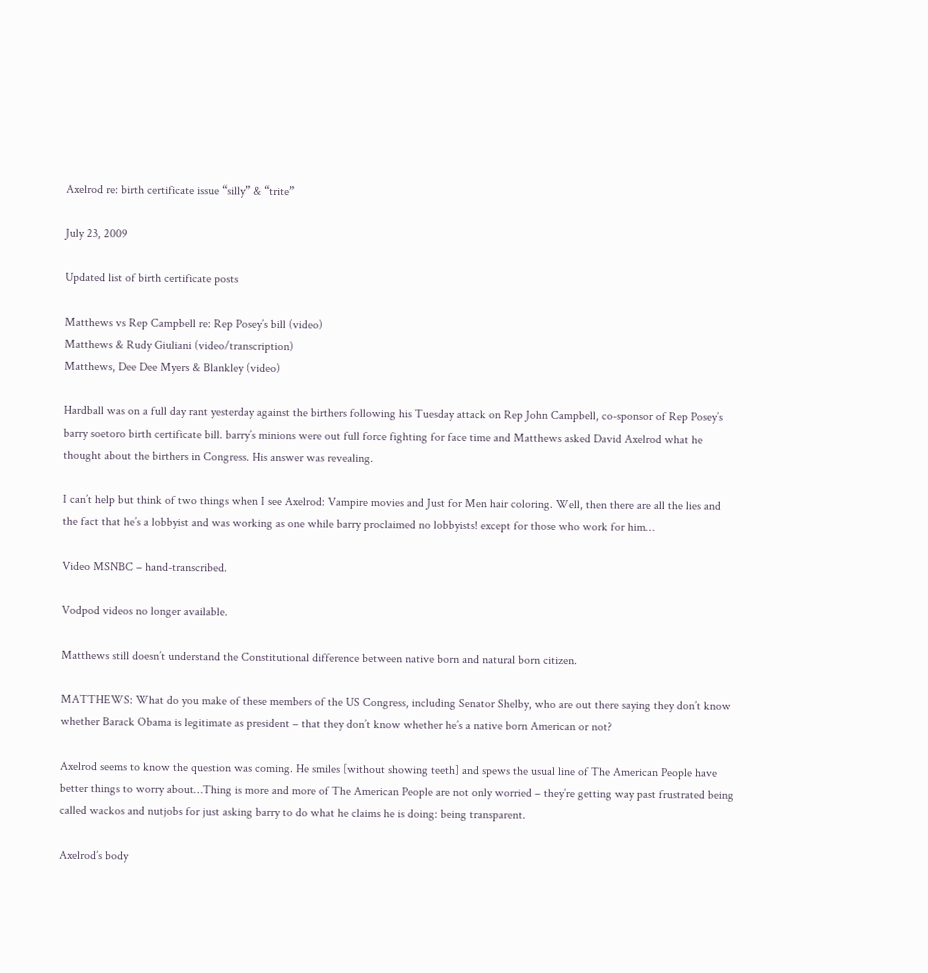Axelrod re: birth certificate issue “silly” & “trite”

July 23, 2009

Updated list of birth certificate posts

Matthews vs Rep Campbell re: Rep Posey’s bill (video)
Matthews & Rudy Giuliani (video/transcription)
Matthews, Dee Dee Myers & Blankley (video)

Hardball was on a full day rant yesterday against the birthers following his Tuesday attack on Rep John Campbell, co-sponsor of Rep Posey’s barry soetoro birth certificate bill. barry’s minions were out full force fighting for face time and Matthews asked David Axelrod what he thought about the birthers in Congress. His answer was revealing.

I can’t help but think of two things when I see Axelrod: Vampire movies and Just for Men hair coloring. Well, then there are all the lies and the fact that he’s a lobbyist and was working as one while barry proclaimed no lobbyists! except for those who work for him…

Video MSNBC – hand-transcribed.

Vodpod videos no longer available.

Matthews still doesn’t understand the Constitutional difference between native born and natural born citizen.

MATTHEWS: What do you make of these members of the US Congress, including Senator Shelby, who are out there saying they don’t know whether Barack Obama is legitimate as president – that they don’t know whether he’s a native born American or not?

Axelrod seems to know the question was coming. He smiles [without showing teeth] and spews the usual line of The American People have better things to worry about…Thing is more and more of The American People are not only worried – they’re getting way past frustrated being called wackos and nutjobs for just asking barry to do what he claims he is doing: being transparent.

Axelrod’s body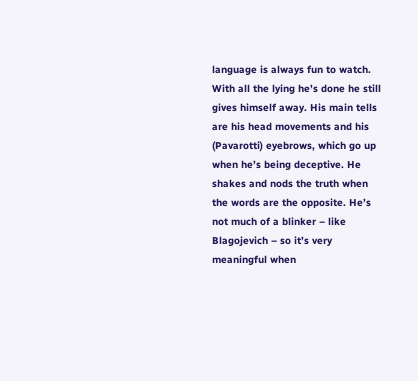language is always fun to watch. With all the lying he’s done he still gives himself away. His main tells are his head movements and his (Pavarotti) eyebrows, which go up when he’s being deceptive. He shakes and nods the truth when the words are the opposite. He’s not much of a blinker – like Blagojevich – so it’s very meaningful when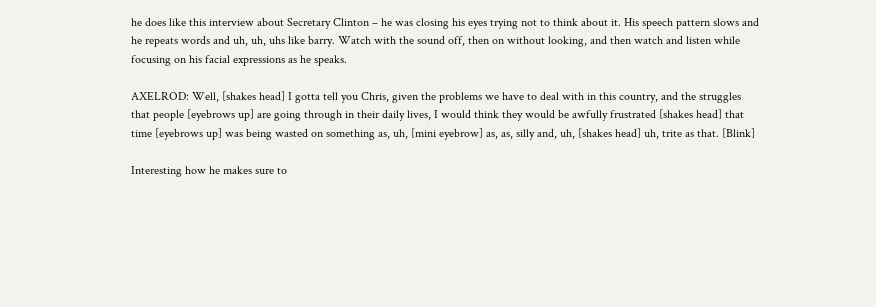he does like this interview about Secretary Clinton – he was closing his eyes trying not to think about it. His speech pattern slows and he repeats words and uh, uh, uhs like barry. Watch with the sound off, then on without looking, and then watch and listen while focusing on his facial expressions as he speaks.

AXELROD: Well, [shakes head] I gotta tell you Chris, given the problems we have to deal with in this country, and the struggles that people [eyebrows up] are going through in their daily lives, I would think they would be awfully frustrated [shakes head] that time [eyebrows up] was being wasted on something as, uh, [mini eyebrow] as, as, silly and, uh, [shakes head] uh, trite as that. [Blink]

Interesting how he makes sure to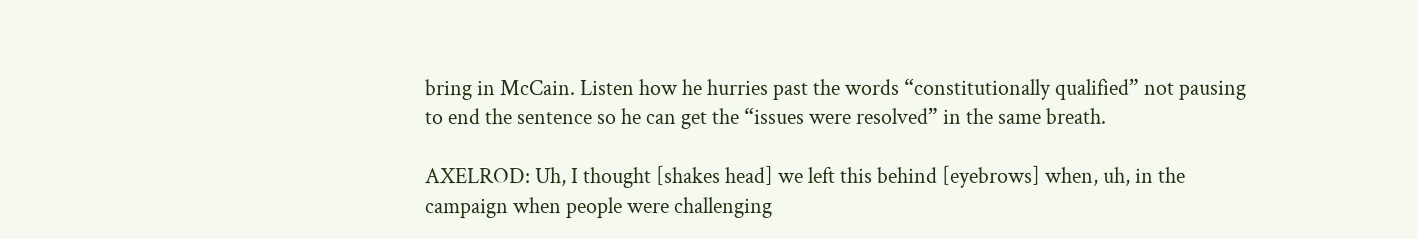bring in McCain. Listen how he hurries past the words “constitutionally qualified” not pausing to end the sentence so he can get the “issues were resolved” in the same breath.

AXELROD: Uh, I thought [shakes head] we left this behind [eyebrows] when, uh, in the campaign when people were challenging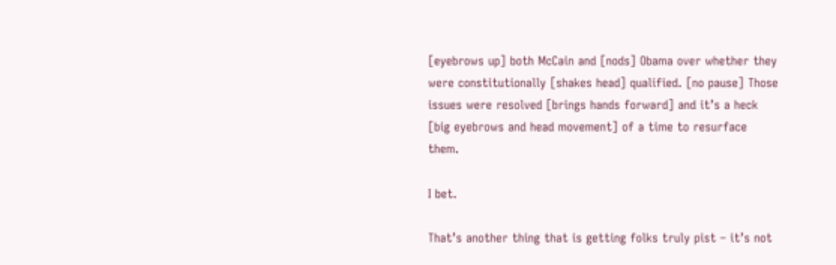[eyebrows up] both McCain and [nods] Obama over whether they were constitutionally [shakes head] qualified. [no pause] Those issues were resolved [brings hands forward] and it’s a heck [big eyebrows and head movement] of a time to resurface them.

I bet.

That’s another thing that is getting folks truly pist – it’s not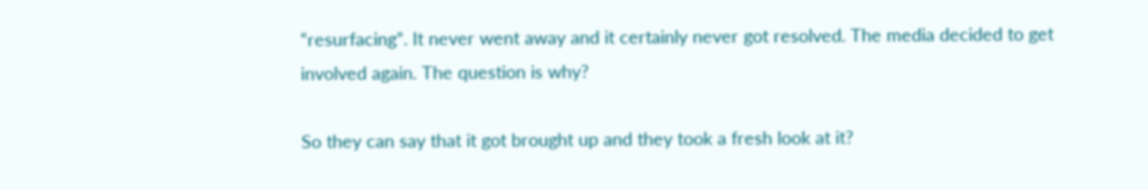“resurfacing”. It never went away and it certainly never got resolved. The media decided to get involved again. The question is why?

So they can say that it got brought up and they took a fresh look at it?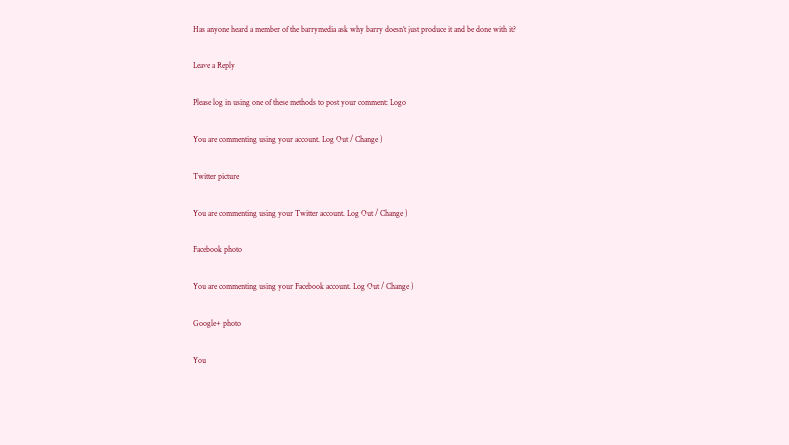Has anyone heard a member of the barrymedia ask why barry doesn’t just produce it and be done with it?

Leave a Reply

Please log in using one of these methods to post your comment: Logo

You are commenting using your account. Log Out / Change )

Twitter picture

You are commenting using your Twitter account. Log Out / Change )

Facebook photo

You are commenting using your Facebook account. Log Out / Change )

Google+ photo

You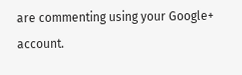are commenting using your Google+ account.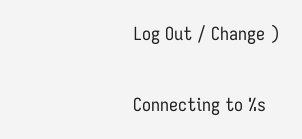Log Out / Change )

Connecting to %s